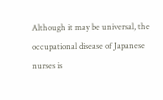Although it may be universal, the occupational disease of Japanese nurses is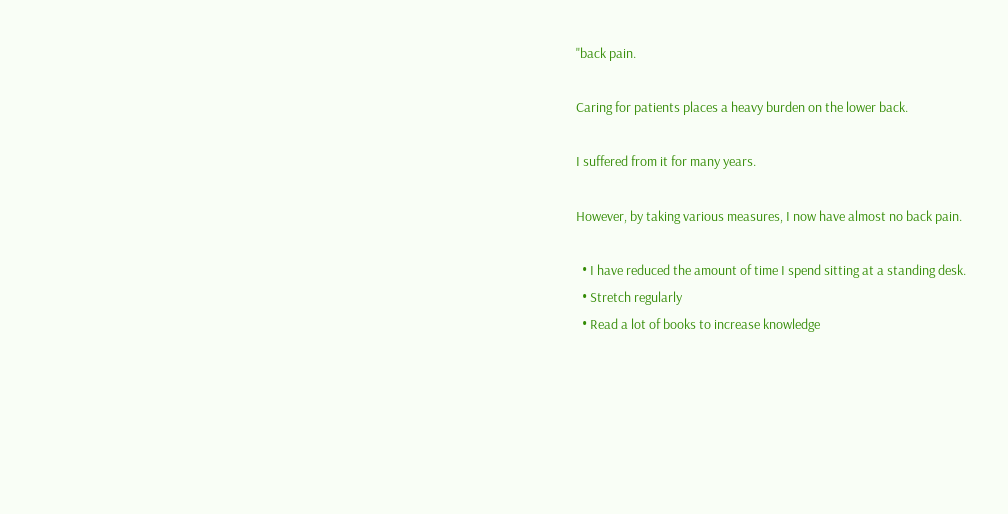"back pain.

Caring for patients places a heavy burden on the lower back.

I suffered from it for many years.

However, by taking various measures, I now have almost no back pain.

  • I have reduced the amount of time I spend sitting at a standing desk.
  • Stretch regularly
  • Read a lot of books to increase knowledge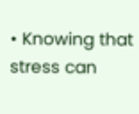• Knowing that stress can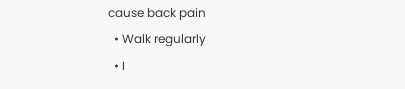cause back pain
  • Walk regularly
  • I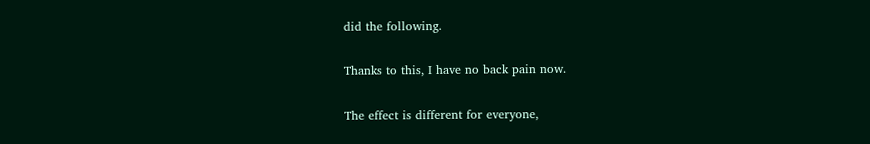did the following.

Thanks to this, I have no back pain now.

The effect is different for everyone,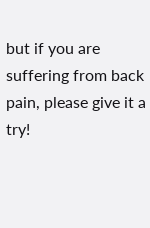but if you are suffering from back pain, please give it a try!